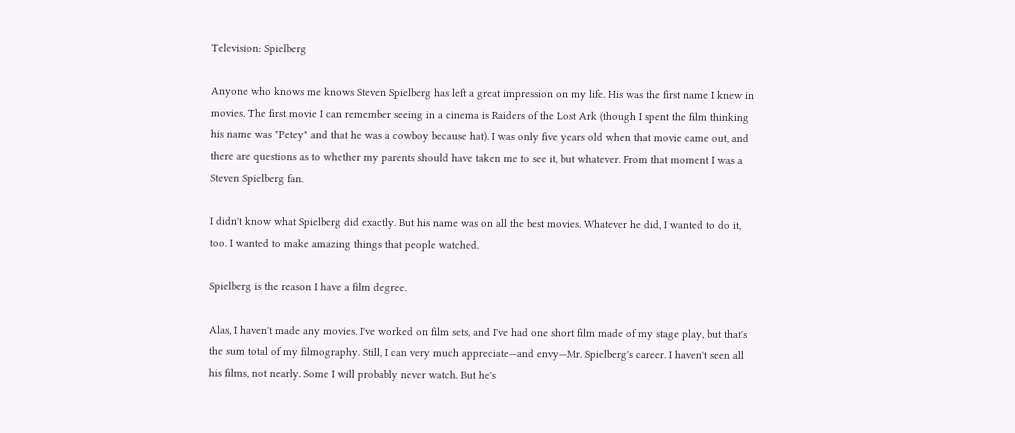Television: Spielberg

Anyone who knows me knows Steven Spielberg has left a great impression on my life. His was the first name I knew in movies. The first movie I can remember seeing in a cinema is Raiders of the Lost Ark (though I spent the film thinking his name was "Petey" and that he was a cowboy because hat). I was only five years old when that movie came out, and there are questions as to whether my parents should have taken me to see it, but whatever. From that moment I was a Steven Spielberg fan.

I didn't know what Spielberg did exactly. But his name was on all the best movies. Whatever he did, I wanted to do it, too. I wanted to make amazing things that people watched.

Spielberg is the reason I have a film degree.

Alas, I haven't made any movies. I've worked on film sets, and I've had one short film made of my stage play, but that's the sum total of my filmography. Still, I can very much appreciate—and envy—Mr. Spielberg's career. I haven't seen all his films, not nearly. Some I will probably never watch. But he's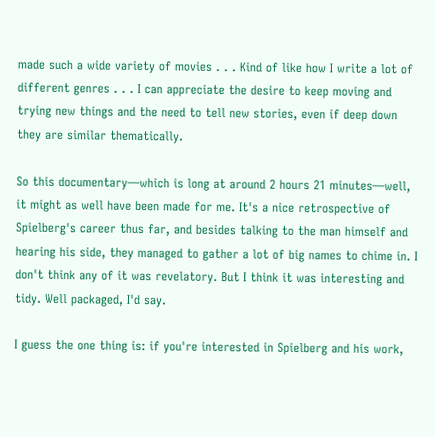made such a wide variety of movies . . . Kind of like how I write a lot of different genres . . . I can appreciate the desire to keep moving and trying new things and the need to tell new stories, even if deep down they are similar thematically.

So this documentary—which is long at around 2 hours 21 minutes—well, it might as well have been made for me. It's a nice retrospective of Spielberg's career thus far, and besides talking to the man himself and hearing his side, they managed to gather a lot of big names to chime in. I don't think any of it was revelatory. But I think it was interesting and tidy. Well packaged, I'd say.

I guess the one thing is: if you're interested in Spielberg and his work,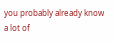you probably already know a lot of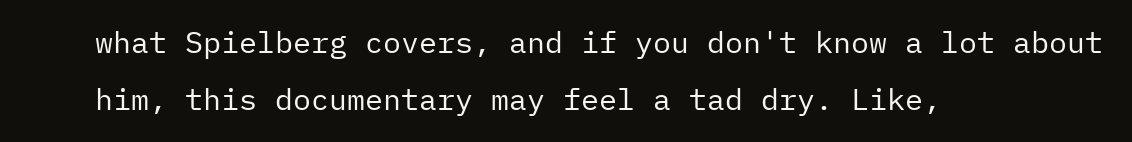what Spielberg covers, and if you don't know a lot about him, this documentary may feel a tad dry. Like,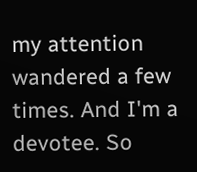my attention wandered a few times. And I'm a devotee. So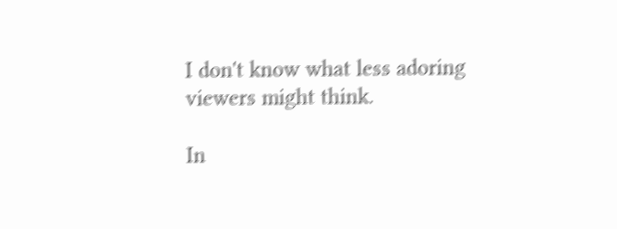I don't know what less adoring viewers might think.

In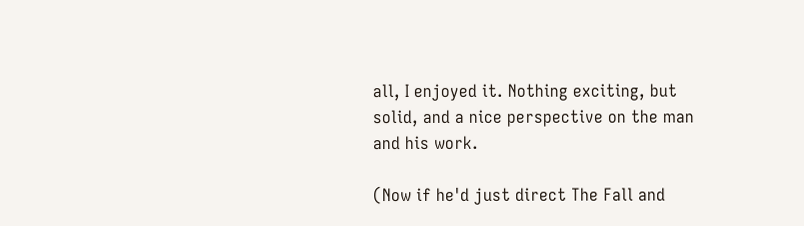all, I enjoyed it. Nothing exciting, but solid, and a nice perspective on the man and his work.

(Now if he'd just direct The Fall and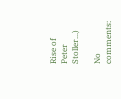Rise of Peter Stoller...)

No comments: